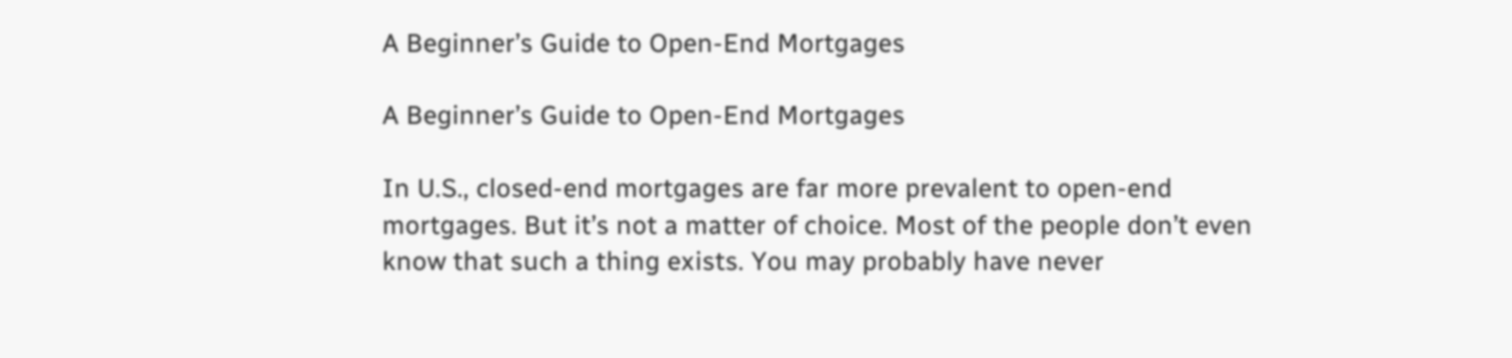A Beginner’s Guide to Open-End Mortgages

A Beginner’s Guide to Open-End Mortgages

In U.S., closed-end mortgages are far more prevalent to open-end mortgages. But it’s not a matter of choice. Most of the people don’t even know that such a thing exists. You may probably have never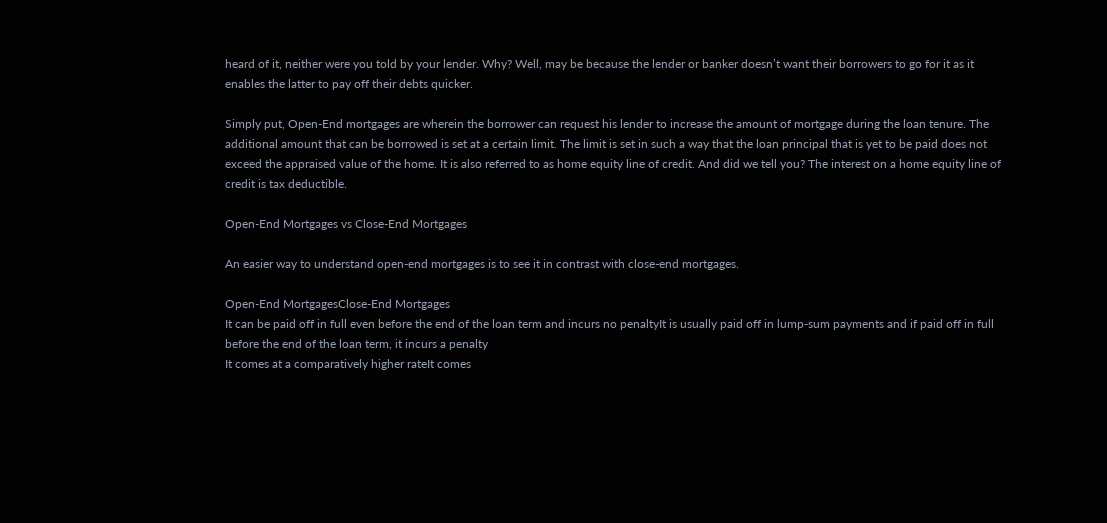heard of it, neither were you told by your lender. Why? Well, may be because the lender or banker doesn’t want their borrowers to go for it as it enables the latter to pay off their debts quicker.

Simply put, Open-End mortgages are wherein the borrower can request his lender to increase the amount of mortgage during the loan tenure. The additional amount that can be borrowed is set at a certain limit. The limit is set in such a way that the loan principal that is yet to be paid does not exceed the appraised value of the home. It is also referred to as home equity line of credit. And did we tell you? The interest on a home equity line of credit is tax deductible.

Open-End Mortgages vs Close-End Mortgages

An easier way to understand open-end mortgages is to see it in contrast with close-end mortgages.

Open-End MortgagesClose-End Mortgages
It can be paid off in full even before the end of the loan term and incurs no penaltyIt is usually paid off in lump-sum payments and if paid off in full before the end of the loan term, it incurs a penalty
It comes at a comparatively higher rateIt comes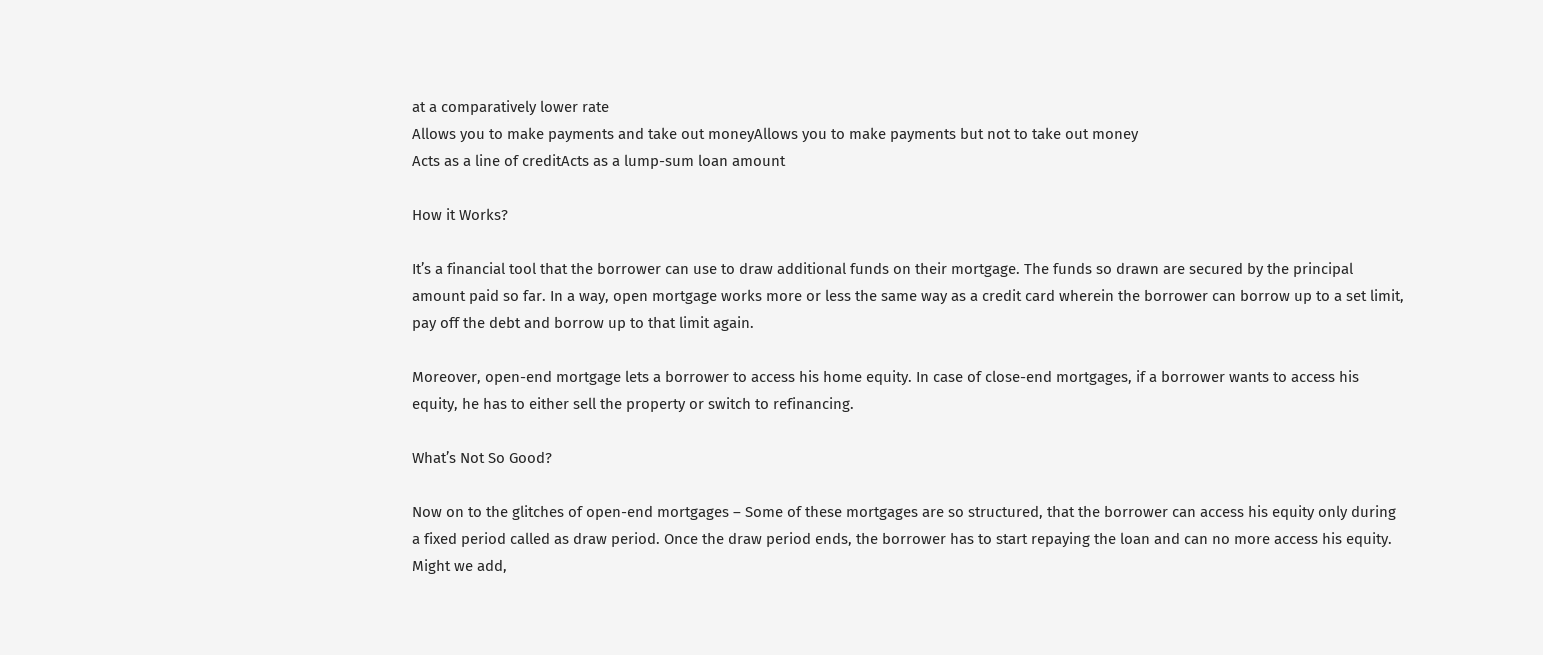at a comparatively lower rate
Allows you to make payments and take out moneyAllows you to make payments but not to take out money
Acts as a line of creditActs as a lump-sum loan amount

How it Works?

It’s a financial tool that the borrower can use to draw additional funds on their mortgage. The funds so drawn are secured by the principal amount paid so far. In a way, open mortgage works more or less the same way as a credit card wherein the borrower can borrow up to a set limit, pay off the debt and borrow up to that limit again.

Moreover, open-end mortgage lets a borrower to access his home equity. In case of close-end mortgages, if a borrower wants to access his equity, he has to either sell the property or switch to refinancing.

What’s Not So Good?

Now on to the glitches of open-end mortgages – Some of these mortgages are so structured, that the borrower can access his equity only during a fixed period called as draw period. Once the draw period ends, the borrower has to start repaying the loan and can no more access his equity. Might we add,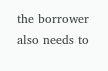the borrower also needs to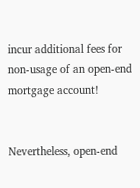incur additional fees for non-usage of an open-end mortgage account!


Nevertheless, open-end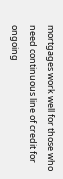mortgages work well for those who need continuous line of credit for ongoing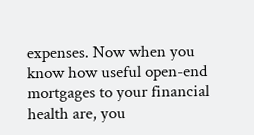expenses. Now when you know how useful open-end mortgages to your financial health are, you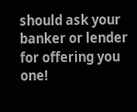should ask your banker or lender for offering you one!